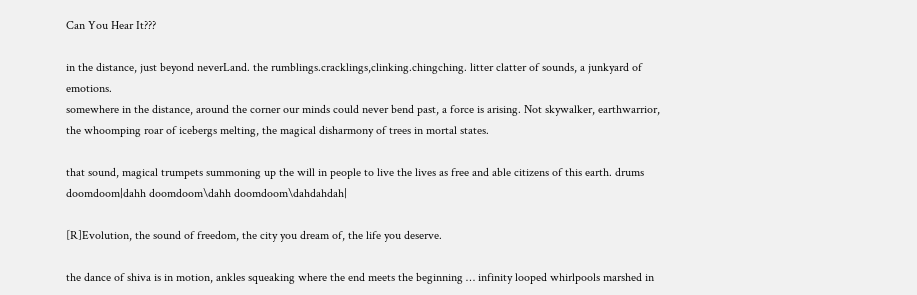Can You Hear It???

in the distance, just beyond neverLand. the rumblings.cracklings,clinking.chingching. litter clatter of sounds, a junkyard of emotions.
somewhere in the distance, around the corner our minds could never bend past, a force is arising. Not skywalker, earthwarrior, the whoomping roar of icebergs melting, the magical disharmony of trees in mortal states.

that sound, magical trumpets summoning up the will in people to live the lives as free and able citizens of this earth. drums doomdoom|dahh doomdoom\dahh doomdoom\dahdahdah|

[R]Evolution, the sound of freedom, the city you dream of, the life you deserve.

the dance of shiva is in motion, ankles squeaking where the end meets the beginning … infinity looped whirlpools marshed in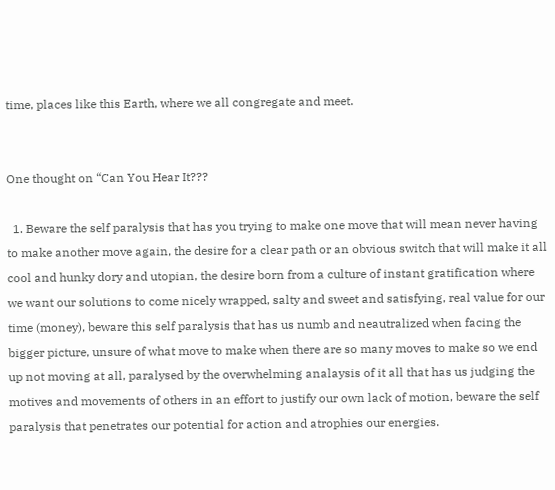time, places like this Earth, where we all congregate and meet.


One thought on “Can You Hear It???

  1. Beware the self paralysis that has you trying to make one move that will mean never having to make another move again, the desire for a clear path or an obvious switch that will make it all cool and hunky dory and utopian, the desire born from a culture of instant gratification where we want our solutions to come nicely wrapped, salty and sweet and satisfying, real value for our time (money), beware this self paralysis that has us numb and neautralized when facing the bigger picture, unsure of what move to make when there are so many moves to make so we end up not moving at all, paralysed by the overwhelming analaysis of it all that has us judging the motives and movements of others in an effort to justify our own lack of motion, beware the self paralysis that penetrates our potential for action and atrophies our energies.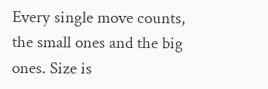Every single move counts, the small ones and the big ones. Size is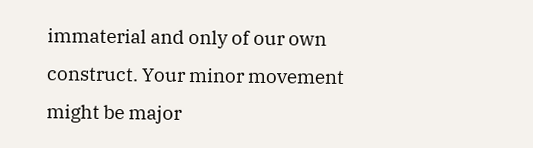immaterial and only of our own construct. Your minor movement might be major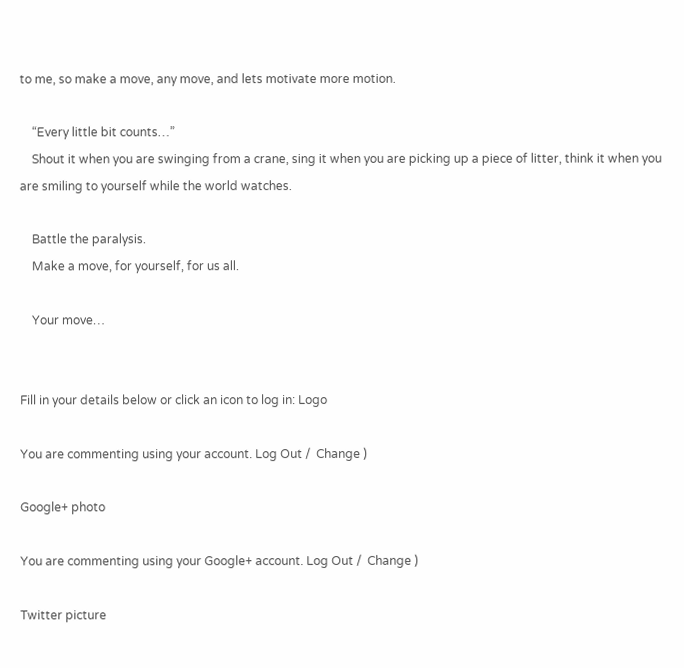to me, so make a move, any move, and lets motivate more motion.

    “Every little bit counts…”
    Shout it when you are swinging from a crane, sing it when you are picking up a piece of litter, think it when you are smiling to yourself while the world watches.

    Battle the paralysis.
    Make a move, for yourself, for us all.

    Your move…


Fill in your details below or click an icon to log in: Logo

You are commenting using your account. Log Out /  Change )

Google+ photo

You are commenting using your Google+ account. Log Out /  Change )

Twitter picture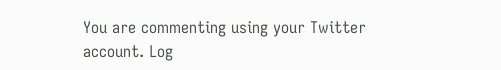You are commenting using your Twitter account. Log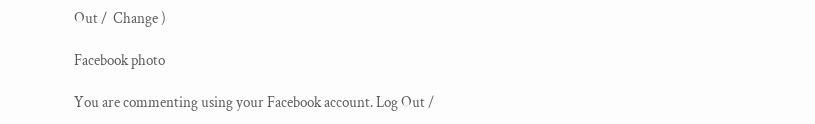Out /  Change )

Facebook photo

You are commenting using your Facebook account. Log Out /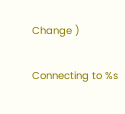Change )


Connecting to %s